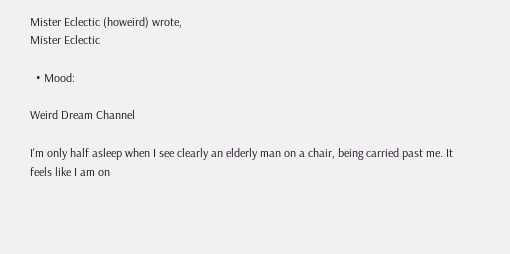Mister Eclectic (howeird) wrote,
Mister Eclectic

  • Mood:

Weird Dream Channel

I'm only half asleep when I see clearly an elderly man on a chair, being carried past me. It feels like I am on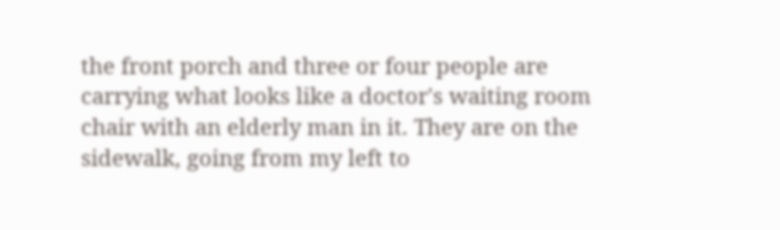the front porch and three or four people are carrying what looks like a doctor's waiting room chair with an elderly man in it. They are on the sidewalk, going from my left to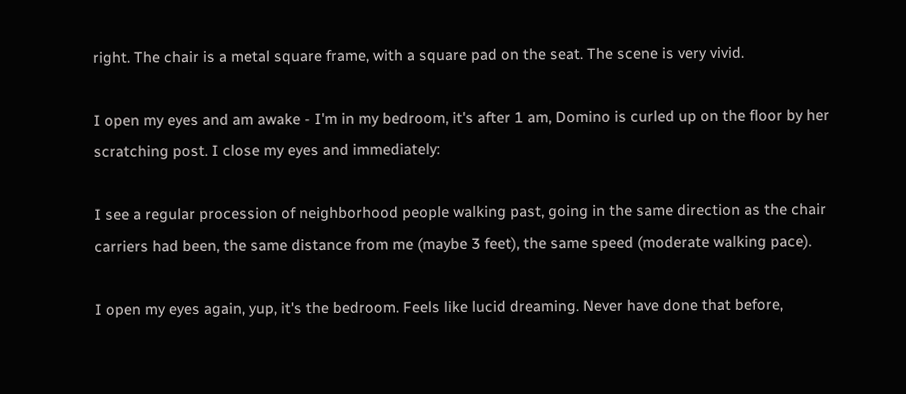right. The chair is a metal square frame, with a square pad on the seat. The scene is very vivid.

I open my eyes and am awake - I'm in my bedroom, it's after 1 am, Domino is curled up on the floor by her scratching post. I close my eyes and immediately:

I see a regular procession of neighborhood people walking past, going in the same direction as the chair carriers had been, the same distance from me (maybe 3 feet), the same speed (moderate walking pace).

I open my eyes again, yup, it's the bedroom. Feels like lucid dreaming. Never have done that before,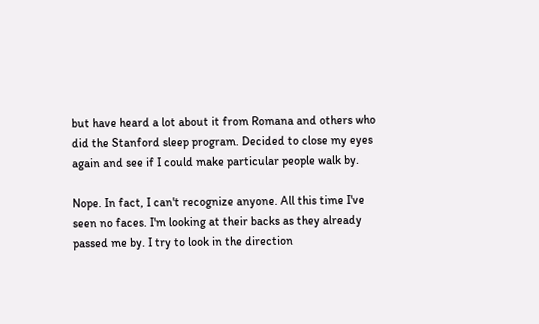but have heard a lot about it from Romana and others who did the Stanford sleep program. Decided to close my eyes again and see if I could make particular people walk by.

Nope. In fact, I can't recognize anyone. All this time I've seen no faces. I'm looking at their backs as they already passed me by. I try to look in the direction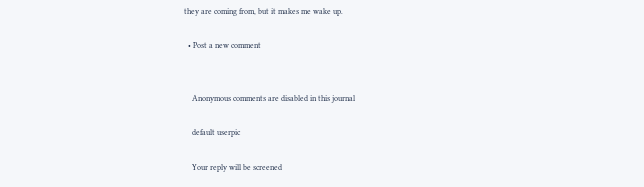they are coming from, but it makes me wake up.

  • Post a new comment


    Anonymous comments are disabled in this journal

    default userpic

    Your reply will be screened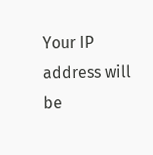Your IP address will be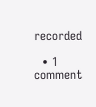recorded

  • 1 comment